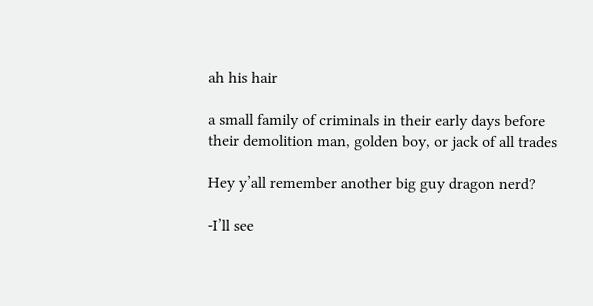ah his hair

a small family of criminals in their early days before their demolition man, golden boy, or jack of all trades

Hey y’all remember another big guy dragon nerd?

-I’ll see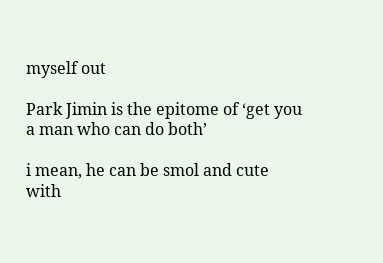myself out

Park Jimin is the epitome of ‘get you a man who can do both’

i mean, he can be smol and cute with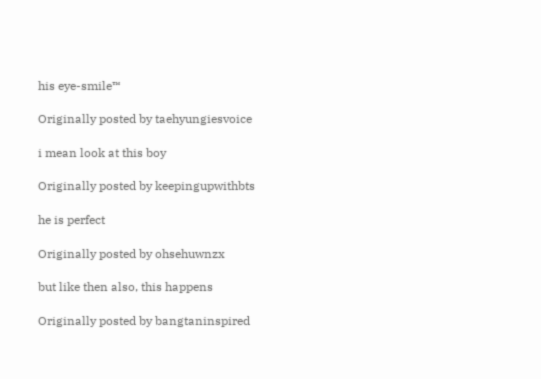his eye-smile™

Originally posted by taehyungiesvoice

i mean look at this boy

Originally posted by keepingupwithbts

he is perfect

Originally posted by ohsehuwnzx

but like then also, this happens

Originally posted by bangtaninspired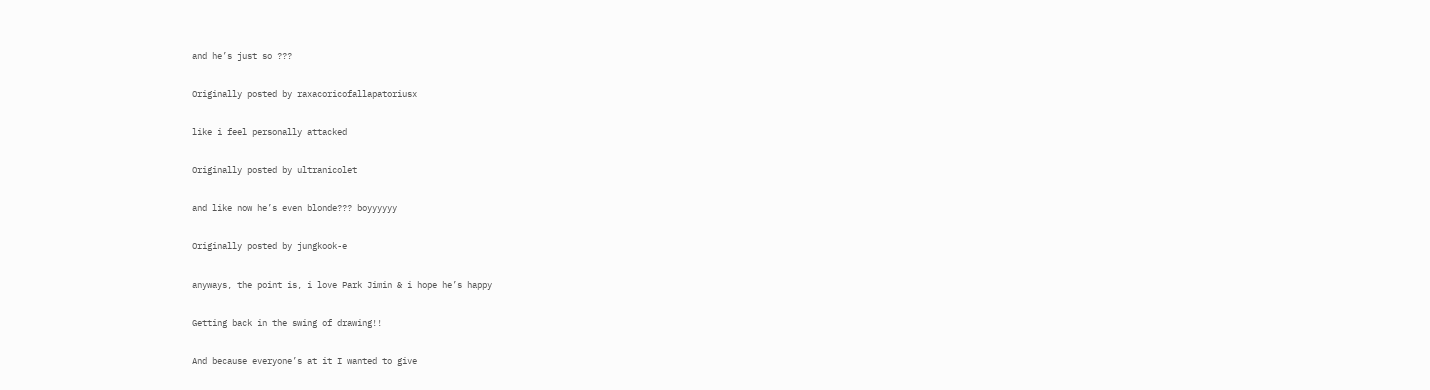and he’s just so ???

Originally posted by raxacoricofallapatoriusx

like i feel personally attacked

Originally posted by ultranicolet

and like now he’s even blonde??? boyyyyyy

Originally posted by jungkook-e

anyways, the point is, i love Park Jimin & i hope he’s happy

Getting back in the swing of drawing!!

And because everyone’s at it I wanted to give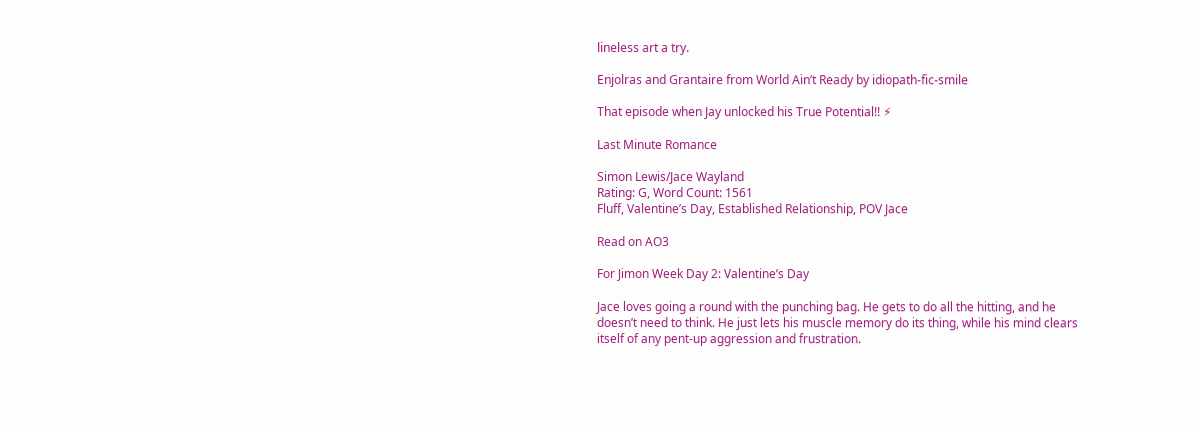lineless art a try.

Enjolras and Grantaire from World Ain’t Ready by idiopath-fic-smile

That episode when Jay unlocked his True Potential!! ⚡

Last Minute Romance

Simon Lewis/Jace Wayland
Rating: G, Word Count: 1561
Fluff, Valentine’s Day, Established Relationship, POV Jace

Read on AO3

For Jimon Week Day 2: Valentine’s Day

Jace loves going a round with the punching bag. He gets to do all the hitting, and he doesn’t need to think. He just lets his muscle memory do its thing, while his mind clears itself of any pent-up aggression and frustration.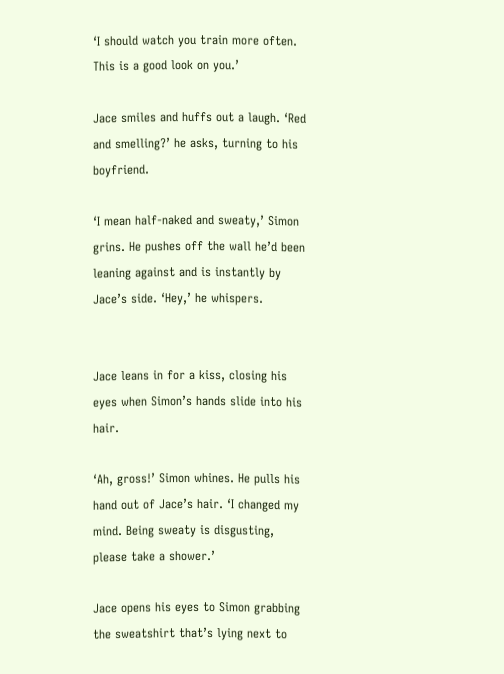‘I should watch you train more often. This is a good look on you.’

Jace smiles and huffs out a laugh. ‘Red and smelling?’ he asks, turning to his boyfriend.

‘I mean half-naked and sweaty,’ Simon grins. He pushes off the wall he’d been leaning against and is instantly by Jace’s side. ‘Hey,’ he whispers.


Jace leans in for a kiss, closing his eyes when Simon’s hands slide into his hair.

‘Ah, gross!’ Simon whines. He pulls his hand out of Jace’s hair. ‘I changed my mind. Being sweaty is disgusting, please take a shower.’

Jace opens his eyes to Simon grabbing the sweatshirt that’s lying next to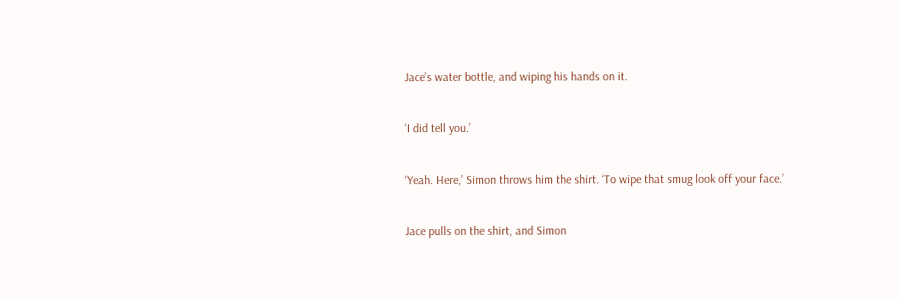Jace’s water bottle, and wiping his hands on it.

‘I did tell you.’

‘Yeah. Here,’ Simon throws him the shirt. ‘To wipe that smug look off your face.’

Jace pulls on the shirt, and Simon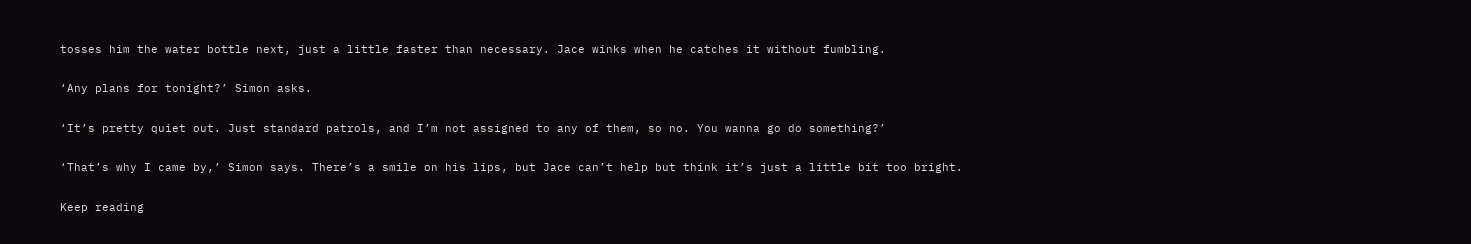tosses him the water bottle next, just a little faster than necessary. Jace winks when he catches it without fumbling.

‘Any plans for tonight?’ Simon asks.

‘It’s pretty quiet out. Just standard patrols, and I’m not assigned to any of them, so no. You wanna go do something?’

‘That’s why I came by,’ Simon says. There’s a smile on his lips, but Jace can’t help but think it’s just a little bit too bright.

Keep reading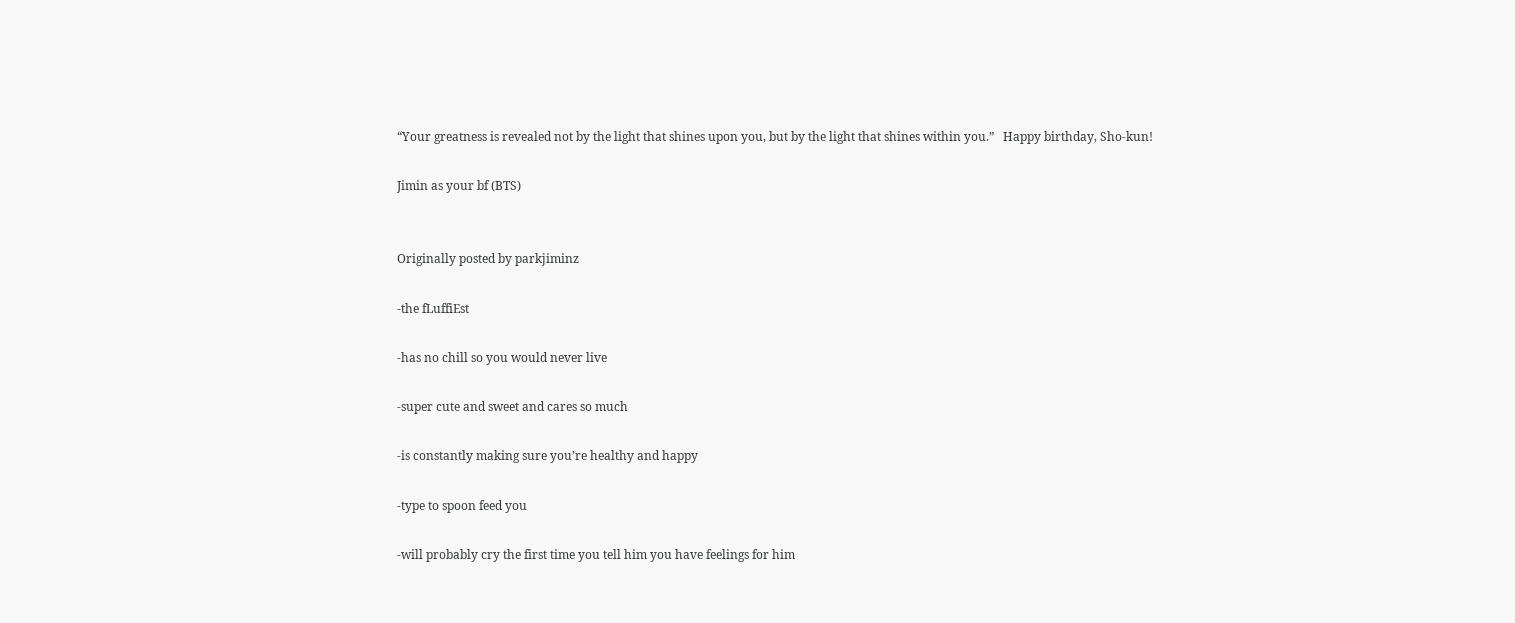“Your greatness is revealed not by the light that shines upon you, but by the light that shines within you.”   Happy birthday, Sho-kun!

Jimin as your bf (BTS)


Originally posted by parkjiminz

-the fLuffiEst

-has no chill so you would never live

-super cute and sweet and cares so much

-is constantly making sure you’re healthy and happy

-type to spoon feed you

-will probably cry the first time you tell him you have feelings for him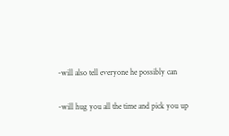-will also tell everyone he possibly can

-will hug you all the time and pick you up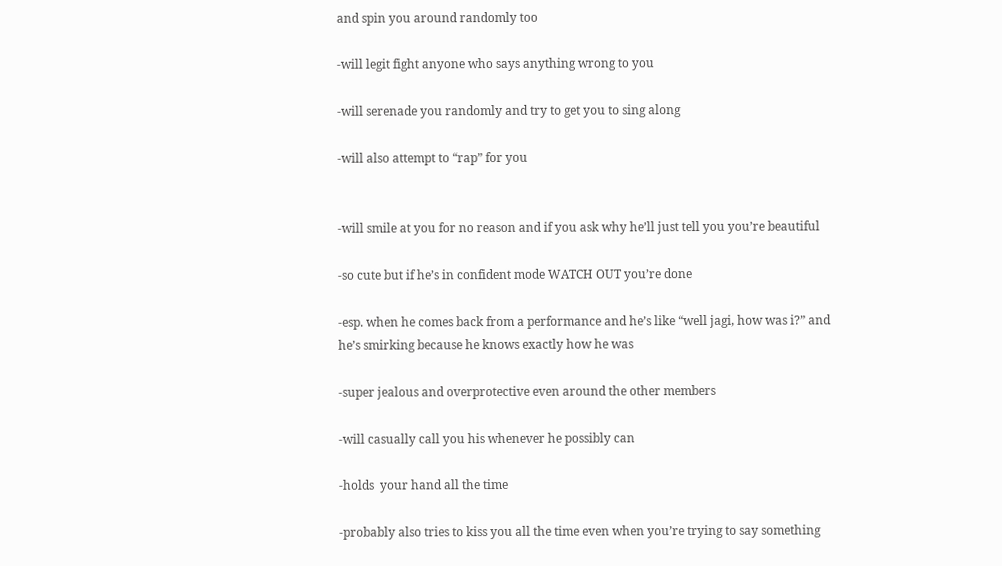and spin you around randomly too

-will legit fight anyone who says anything wrong to you

-will serenade you randomly and try to get you to sing along

-will also attempt to “rap” for you


-will smile at you for no reason and if you ask why he’ll just tell you you’re beautiful

-so cute but if he’s in confident mode WATCH OUT you’re done

-esp. when he comes back from a performance and he’s like “well jagi, how was i?” and he’s smirking because he knows exactly how he was

-super jealous and overprotective even around the other members

-will casually call you his whenever he possibly can

-holds  your hand all the time

-probably also tries to kiss you all the time even when you’re trying to say something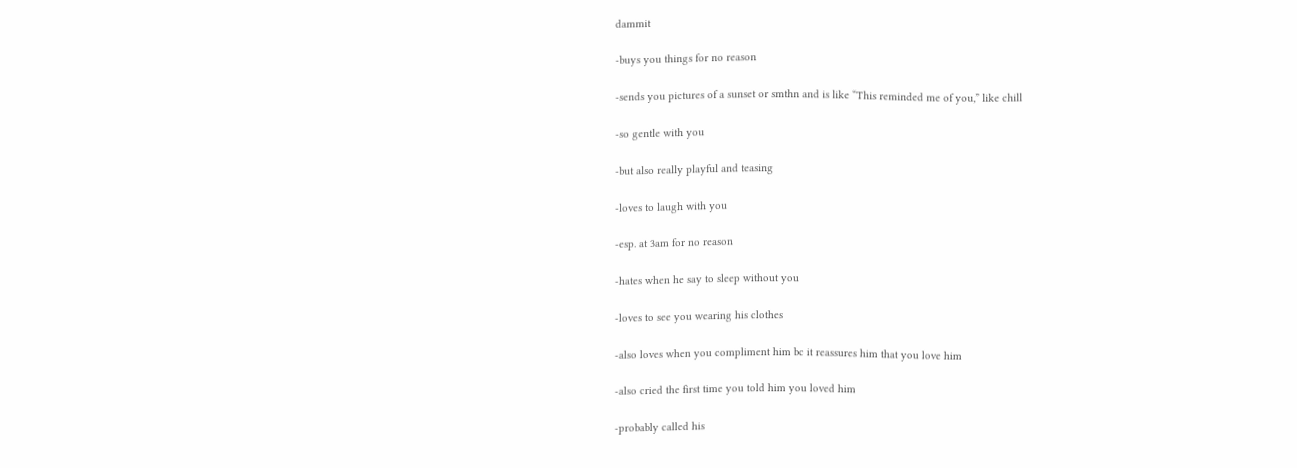dammit

-buys you things for no reason

-sends you pictures of a sunset or smthn and is like “This reminded me of you,” like chill

-so gentle with you

-but also really playful and teasing

-loves to laugh with you

-esp. at 3am for no reason

-hates when he say to sleep without you

-loves to see you wearing his clothes

-also loves when you compliment him bc it reassures him that you love him

-also cried the first time you told him you loved him

-probably called his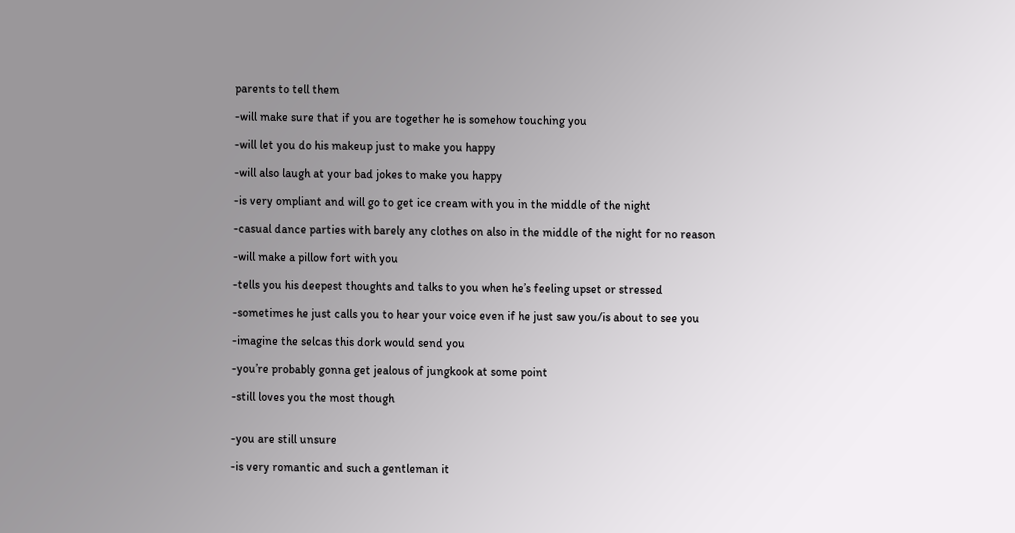parents to tell them

-will make sure that if you are together he is somehow touching you

-will let you do his makeup just to make you happy

-will also laugh at your bad jokes to make you happy

-is very ompliant and will go to get ice cream with you in the middle of the night

-casual dance parties with barely any clothes on also in the middle of the night for no reason

-will make a pillow fort with you

-tells you his deepest thoughts and talks to you when he’s feeling upset or stressed

-sometimes he just calls you to hear your voice even if he just saw you/is about to see you

-imagine the selcas this dork would send you

-you’re probably gonna get jealous of jungkook at some point

-still loves you the most though


-you are still unsure

-is very romantic and such a gentleman it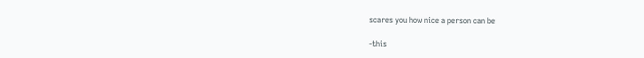scares you how nice a person can be

-this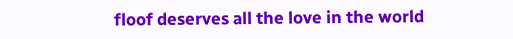floof deserves all the love in the world